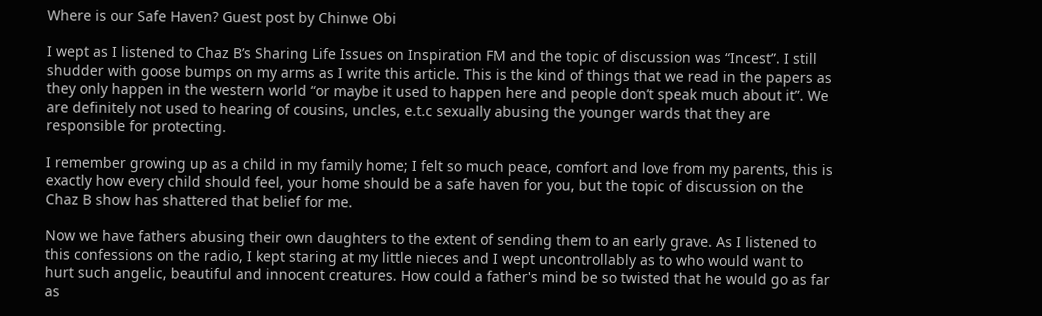Where is our Safe Haven? Guest post by Chinwe Obi

I wept as I listened to Chaz B’s Sharing Life Issues on Inspiration FM and the topic of discussion was “Incest”. I still shudder with goose bumps on my arms as I write this article. This is the kind of things that we read in the papers as they only happen in the western world “or maybe it used to happen here and people don’t speak much about it”. We are definitely not used to hearing of cousins, uncles, e.t.c sexually abusing the younger wards that they are responsible for protecting.

I remember growing up as a child in my family home; I felt so much peace, comfort and love from my parents, this is exactly how every child should feel, your home should be a safe haven for you, but the topic of discussion on the Chaz B show has shattered that belief for me.

Now we have fathers abusing their own daughters to the extent of sending them to an early grave. As I listened to this confessions on the radio, I kept staring at my little nieces and I wept uncontrollably as to who would want to hurt such angelic, beautiful and innocent creatures. How could a father's mind be so twisted that he would go as far as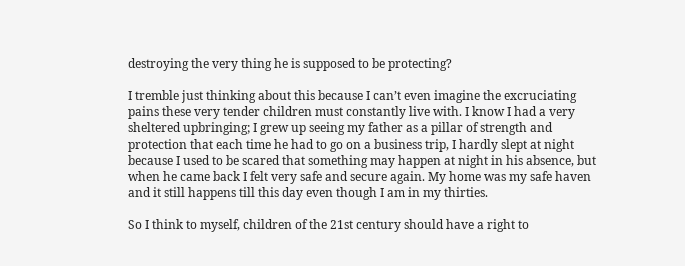destroying the very thing he is supposed to be protecting?

I tremble just thinking about this because I can’t even imagine the excruciating pains these very tender children must constantly live with. I know I had a very sheltered upbringing; I grew up seeing my father as a pillar of strength and protection that each time he had to go on a business trip, I hardly slept at night because I used to be scared that something may happen at night in his absence, but when he came back I felt very safe and secure again. My home was my safe haven and it still happens till this day even though I am in my thirties.

So I think to myself, children of the 21st century should have a right to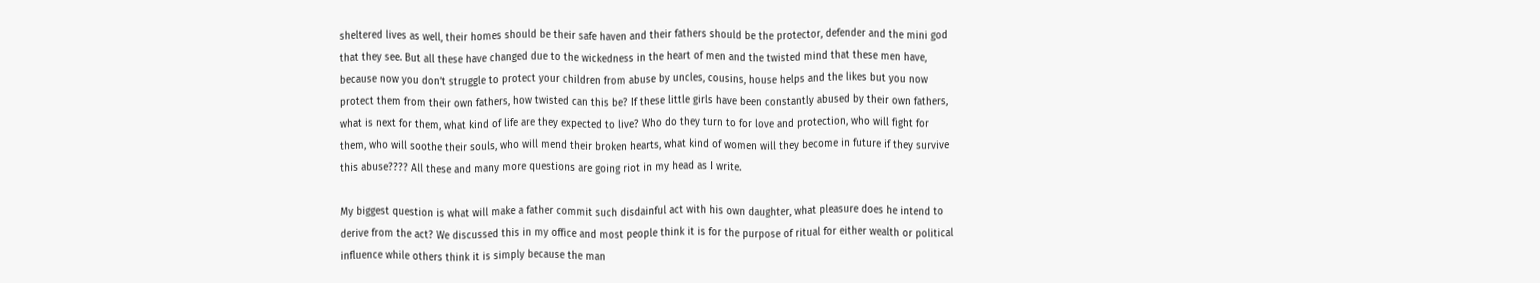sheltered lives as well, their homes should be their safe haven and their fathers should be the protector, defender and the mini god that they see. But all these have changed due to the wickedness in the heart of men and the twisted mind that these men have, because now you don’t struggle to protect your children from abuse by uncles, cousins, house helps and the likes but you now protect them from their own fathers, how twisted can this be? If these little girls have been constantly abused by their own fathers, what is next for them, what kind of life are they expected to live? Who do they turn to for love and protection, who will fight for them, who will soothe their souls, who will mend their broken hearts, what kind of women will they become in future if they survive this abuse???? All these and many more questions are going riot in my head as I write.

My biggest question is what will make a father commit such disdainful act with his own daughter, what pleasure does he intend to derive from the act? We discussed this in my office and most people think it is for the purpose of ritual for either wealth or political influence while others think it is simply because the man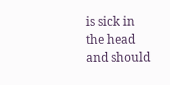is sick in the head and should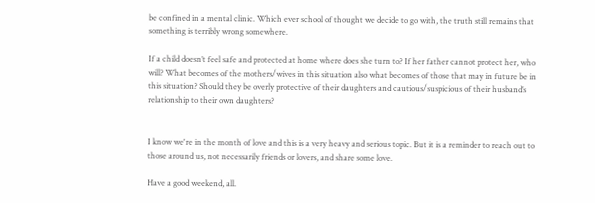be confined in a mental clinic. Which ever school of thought we decide to go with, the truth still remains that something is terribly wrong somewhere.

If a child doesn’t feel safe and protected at home where does she turn to? If her father cannot protect her, who will? What becomes of the mothers/wives in this situation also what becomes of those that may in future be in this situation? Should they be overly protective of their daughters and cautious/suspicious of their husband’s relationship to their own daughters?


I know we're in the month of love and this is a very heavy and serious topic. But it is a reminder to reach out to those around us, not necessarily friends or lovers, and share some love.

Have a good weekend, all.